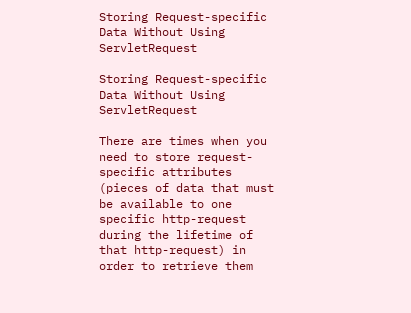Storing Request-specific Data Without Using ServletRequest

Storing Request-specific Data Without Using ServletRequest

There are times when you need to store request-specific attributes (pieces of data that must be available to one specific http-request during the lifetime of that http-request) in order to retrieve them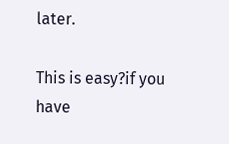later.

This is easy?if you have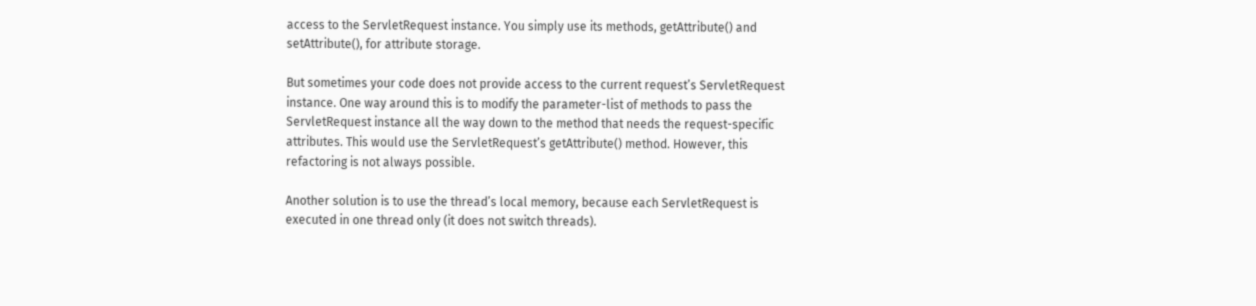access to the ServletRequest instance. You simply use its methods, getAttribute() and setAttribute(), for attribute storage.

But sometimes your code does not provide access to the current request’s ServletRequest instance. One way around this is to modify the parameter-list of methods to pass the ServletRequest instance all the way down to the method that needs the request-specific attributes. This would use the ServletRequest’s getAttribute() method. However, this refactoring is not always possible.

Another solution is to use the thread’s local memory, because each ServletRequest is executed in one thread only (it does not switch threads).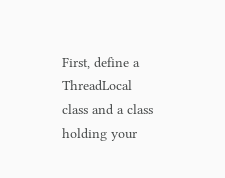First, define a ThreadLocal class and a class holding your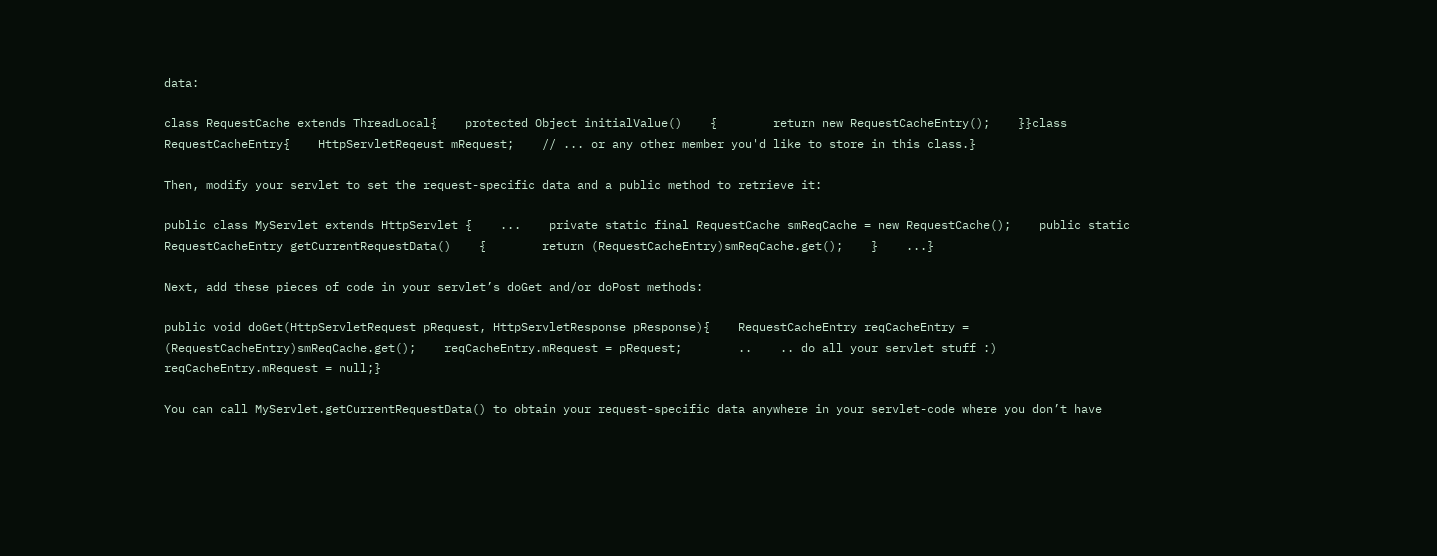data:

class RequestCache extends ThreadLocal{    protected Object initialValue()    {        return new RequestCacheEntry();    }}class RequestCacheEntry{    HttpServletReqeust mRequest;    // ... or any other member you'd like to store in this class.}

Then, modify your servlet to set the request-specific data and a public method to retrieve it:

public class MyServlet extends HttpServlet {    ...    private static final RequestCache smReqCache = new RequestCache();    public static RequestCacheEntry getCurrentRequestData()    {        return (RequestCacheEntry)smReqCache.get();    }    ...}

Next, add these pieces of code in your servlet’s doGet and/or doPost methods:

public void doGet(HttpServletRequest pRequest, HttpServletResponse pResponse){    RequestCacheEntry reqCacheEntry = (RequestCacheEntry)smReqCache.get();    reqCacheEntry.mRequest = pRequest;        ..    .. do all your servlet stuff :)    reqCacheEntry.mRequest = null;}

You can call MyServlet.getCurrentRequestData() to obtain your request-specific data anywhere in your servlet-code where you don’t have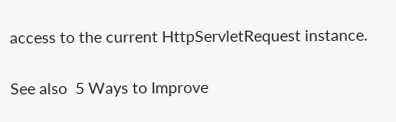access to the current HttpServletRequest instance.

See also  5 Ways to Improve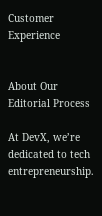Customer Experience


About Our Editorial Process

At DevX, we’re dedicated to tech entrepreneurship.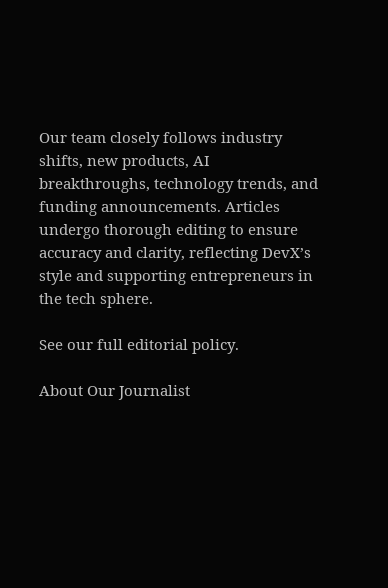Our team closely follows industry shifts, new products, AI breakthroughs, technology trends, and funding announcements. Articles undergo thorough editing to ensure accuracy and clarity, reflecting DevX’s style and supporting entrepreneurs in the tech sphere.

See our full editorial policy.

About Our Journalist